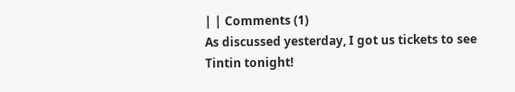| | Comments (1)
As discussed yesterday, I got us tickets to see Tintin tonight!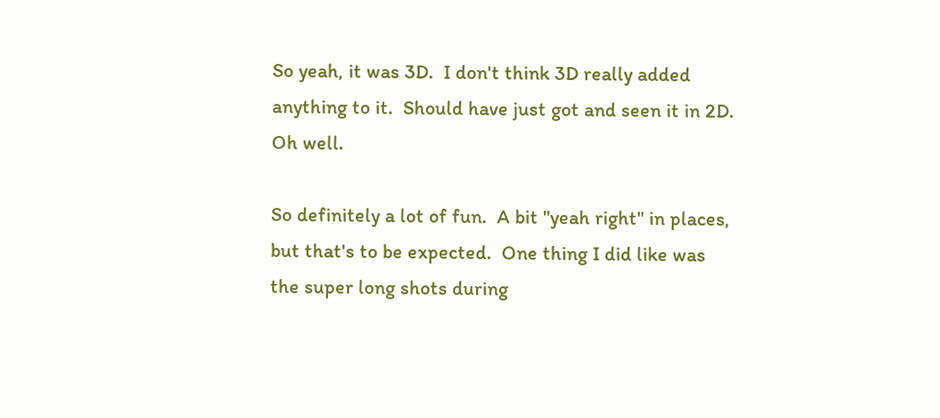So yeah, it was 3D.  I don't think 3D really added anything to it.  Should have just got and seen it in 2D.  Oh well.

So definitely a lot of fun.  A bit "yeah right" in places, but that's to be expected.  One thing I did like was the super long shots during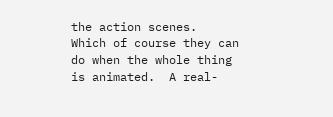the action scenes.  Which of course they can do when the whole thing is animated.  A real-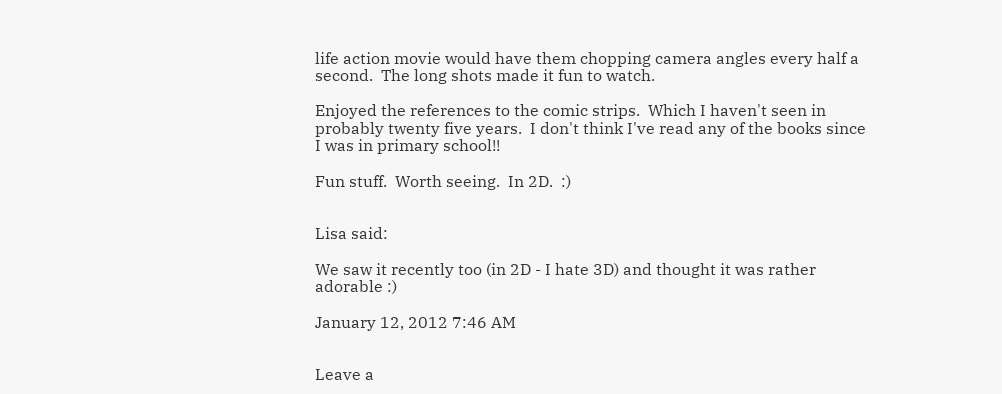life action movie would have them chopping camera angles every half a second.  The long shots made it fun to watch.

Enjoyed the references to the comic strips.  Which I haven't seen in probably twenty five years.  I don't think I've read any of the books since I was in primary school!!

Fun stuff.  Worth seeing.  In 2D.  :)


Lisa said:

We saw it recently too (in 2D - I hate 3D) and thought it was rather adorable :)

January 12, 2012 7:46 AM


Leave a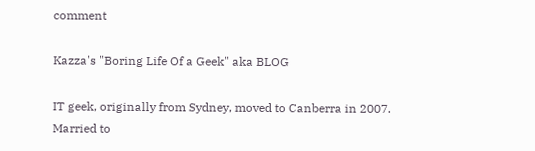comment

Kazza's "Boring Life Of a Geek" aka BLOG

IT geek, originally from Sydney, moved to Canberra in 2007. Married to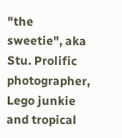"the sweetie", aka Stu. Prolific photographer, Lego junkie and tropical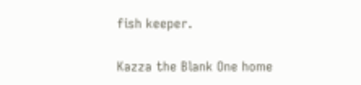fish keeper.

Kazza the Blank One home